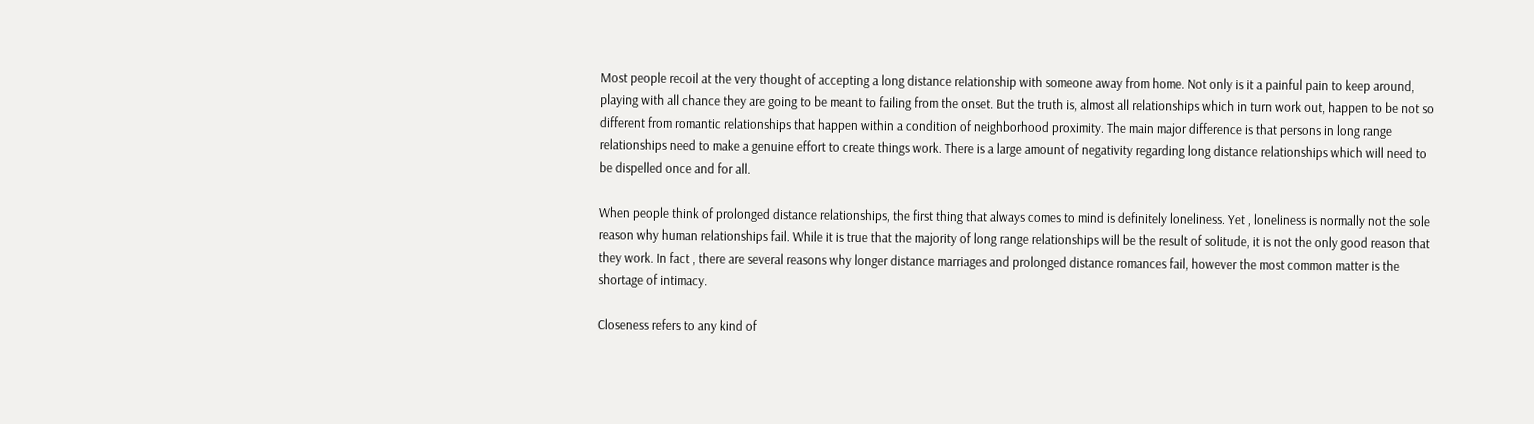Most people recoil at the very thought of accepting a long distance relationship with someone away from home. Not only is it a painful pain to keep around, playing with all chance they are going to be meant to failing from the onset. But the truth is, almost all relationships which in turn work out, happen to be not so different from romantic relationships that happen within a condition of neighborhood proximity. The main major difference is that persons in long range relationships need to make a genuine effort to create things work. There is a large amount of negativity regarding long distance relationships which will need to be dispelled once and for all.

When people think of prolonged distance relationships, the first thing that always comes to mind is definitely loneliness. Yet , loneliness is normally not the sole reason why human relationships fail. While it is true that the majority of long range relationships will be the result of solitude, it is not the only good reason that they work. In fact , there are several reasons why longer distance marriages and prolonged distance romances fail, however the most common matter is the shortage of intimacy.

Closeness refers to any kind of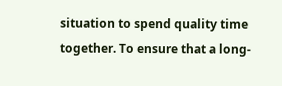situation to spend quality time together. To ensure that a long-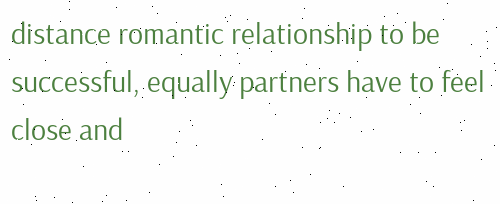distance romantic relationship to be successful, equally partners have to feel close and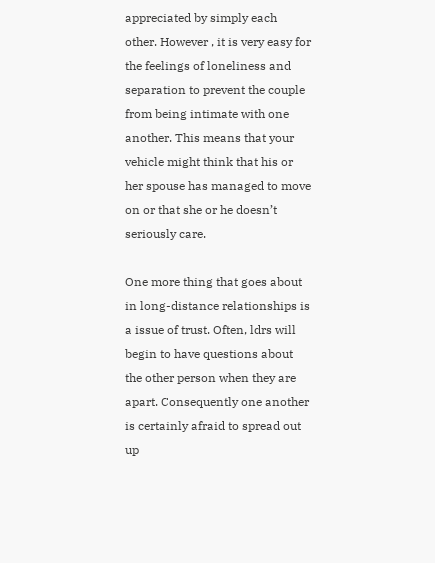appreciated by simply each other. However , it is very easy for the feelings of loneliness and separation to prevent the couple from being intimate with one another. This means that your vehicle might think that his or her spouse has managed to move on or that she or he doesn’t seriously care.

One more thing that goes about in long-distance relationships is a issue of trust. Often, ldrs will begin to have questions about the other person when they are apart. Consequently one another is certainly afraid to spread out up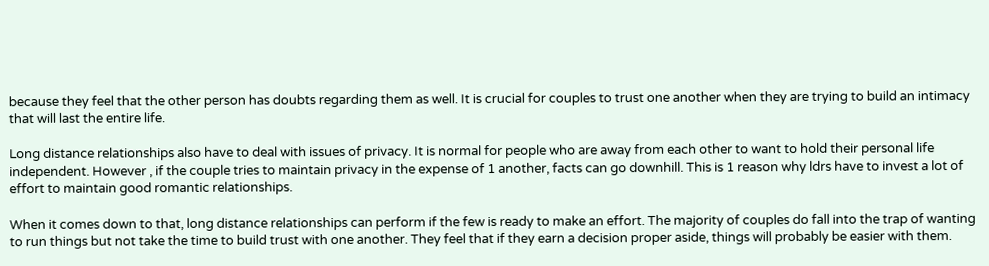because they feel that the other person has doubts regarding them as well. It is crucial for couples to trust one another when they are trying to build an intimacy that will last the entire life.

Long distance relationships also have to deal with issues of privacy. It is normal for people who are away from each other to want to hold their personal life independent. However , if the couple tries to maintain privacy in the expense of 1 another, facts can go downhill. This is 1 reason why ldrs have to invest a lot of effort to maintain good romantic relationships.

When it comes down to that, long distance relationships can perform if the few is ready to make an effort. The majority of couples do fall into the trap of wanting to run things but not take the time to build trust with one another. They feel that if they earn a decision proper aside, things will probably be easier with them.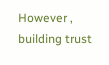However , building trust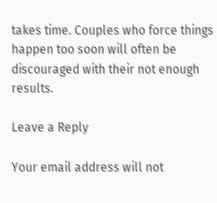takes time. Couples who force things happen too soon will often be discouraged with their not enough results.

Leave a Reply

Your email address will not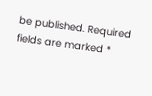be published. Required fields are marked *